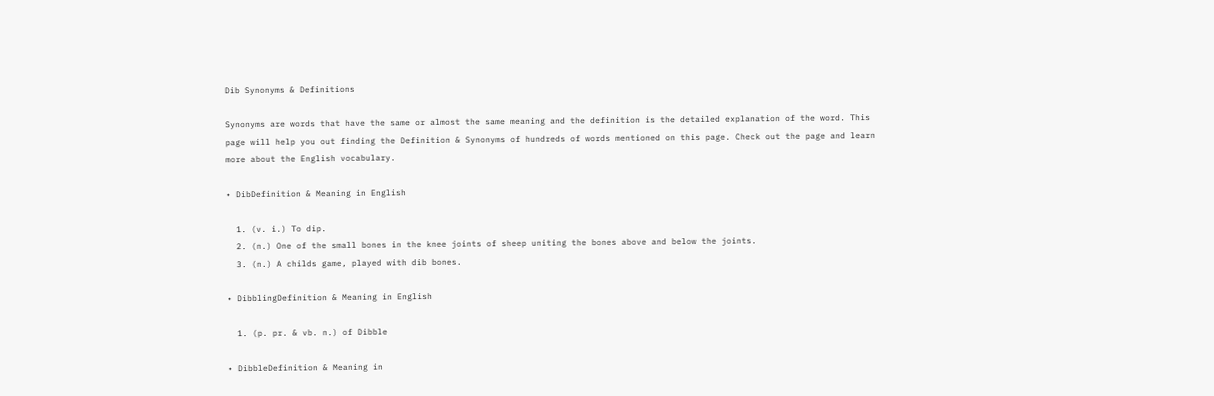Dib Synonyms & Definitions

Synonyms are words that have the same or almost the same meaning and the definition is the detailed explanation of the word. This page will help you out finding the Definition & Synonyms of hundreds of words mentioned on this page. Check out the page and learn more about the English vocabulary.

• DibDefinition & Meaning in English

  1. (v. i.) To dip.
  2. (n.) One of the small bones in the knee joints of sheep uniting the bones above and below the joints.
  3. (n.) A childs game, played with dib bones.

• DibblingDefinition & Meaning in English

  1. (p. pr. & vb. n.) of Dibble

• DibbleDefinition & Meaning in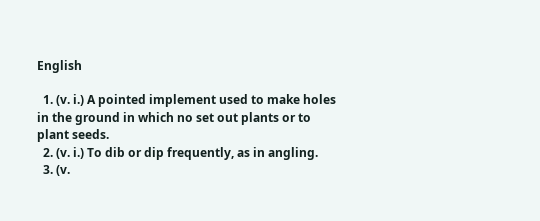English

  1. (v. i.) A pointed implement used to make holes in the ground in which no set out plants or to plant seeds.
  2. (v. i.) To dib or dip frequently, as in angling.
  3. (v.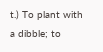t.) To plant with a dibble; to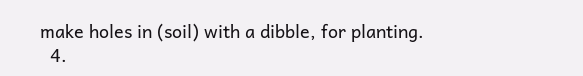make holes in (soil) with a dibble, for planting.
  4.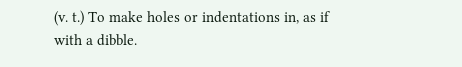(v. t.) To make holes or indentations in, as if with a dibble.